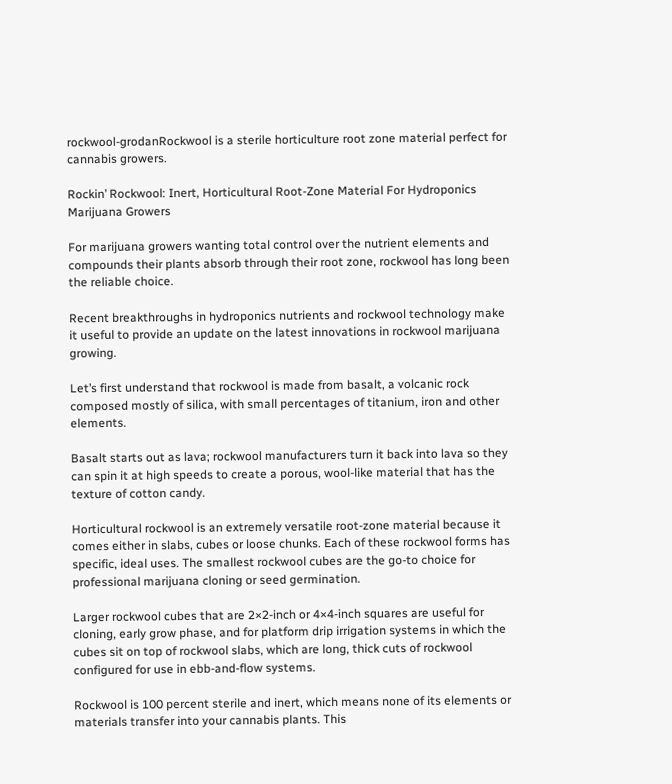rockwool-grodanRockwool is a sterile horticulture root zone material perfect for cannabis growers.

Rockin’ Rockwool: Inert, Horticultural Root-Zone Material For Hydroponics Marijuana Growers

For marijuana growers wanting total control over the nutrient elements and compounds their plants absorb through their root zone, rockwool has long been the reliable choice.

Recent breakthroughs in hydroponics nutrients and rockwool technology make it useful to provide an update on the latest innovations in rockwool marijuana growing.

Let’s first understand that rockwool is made from basalt, a volcanic rock composed mostly of silica, with small percentages of titanium, iron and other elements.

Basalt starts out as lava; rockwool manufacturers turn it back into lava so they can spin it at high speeds to create a porous, wool-like material that has the texture of cotton candy.

Horticultural rockwool is an extremely versatile root-zone material because it comes either in slabs, cubes or loose chunks. Each of these rockwool forms has specific, ideal uses. The smallest rockwool cubes are the go-to choice for professional marijuana cloning or seed germination.

Larger rockwool cubes that are 2×2-inch or 4×4-inch squares are useful for cloning, early grow phase, and for platform drip irrigation systems in which the cubes sit on top of rockwool slabs, which are long, thick cuts of rockwool configured for use in ebb-and-flow systems.

Rockwool is 100 percent sterile and inert, which means none of its elements or materials transfer into your cannabis plants. This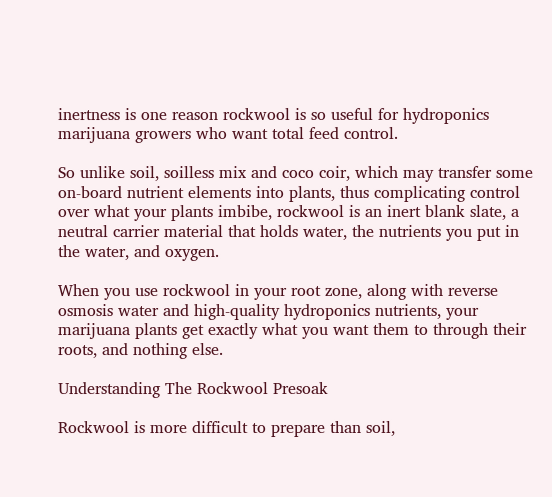inertness is one reason rockwool is so useful for hydroponics marijuana growers who want total feed control.

So unlike soil, soilless mix and coco coir, which may transfer some on-board nutrient elements into plants, thus complicating control over what your plants imbibe, rockwool is an inert blank slate, a neutral carrier material that holds water, the nutrients you put in the water, and oxygen.

When you use rockwool in your root zone, along with reverse osmosis water and high-quality hydroponics nutrients, your marijuana plants get exactly what you want them to through their roots, and nothing else.

Understanding The Rockwool Presoak

Rockwool is more difficult to prepare than soil,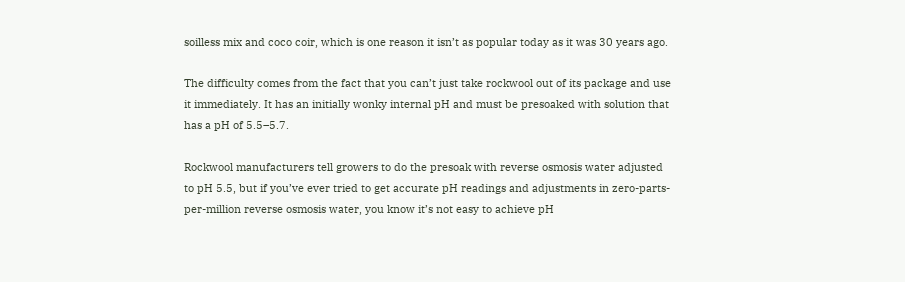soilless mix and coco coir, which is one reason it isn’t as popular today as it was 30 years ago.

The difficulty comes from the fact that you can’t just take rockwool out of its package and use it immediately. It has an initially wonky internal pH and must be presoaked with solution that has a pH of 5.5–5.7.

Rockwool manufacturers tell growers to do the presoak with reverse osmosis water adjusted to pH 5.5, but if you’ve ever tried to get accurate pH readings and adjustments in zero-parts-per-million reverse osmosis water, you know it’s not easy to achieve pH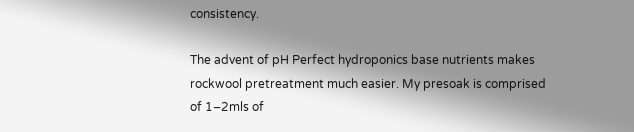consistency.

The advent of pH Perfect hydroponics base nutrients makes rockwool pretreatment much easier. My presoak is comprised of 1–2mls of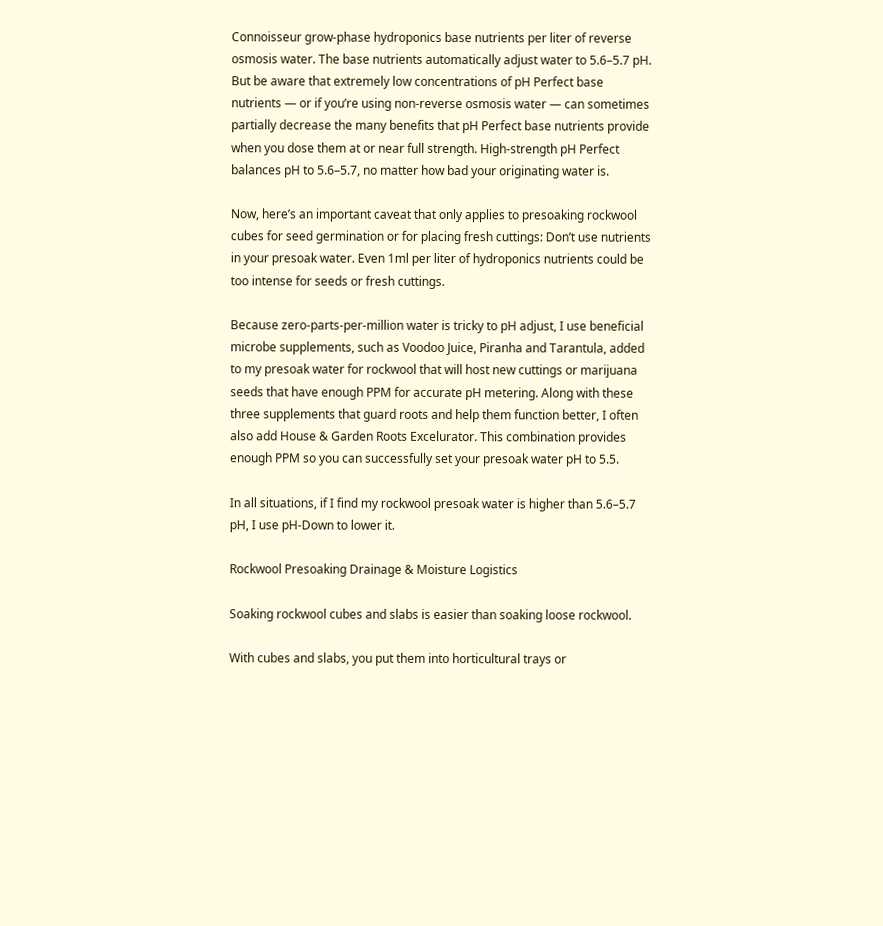Connoisseur grow-phase hydroponics base nutrients per liter of reverse osmosis water. The base nutrients automatically adjust water to 5.6–5.7 pH. But be aware that extremely low concentrations of pH Perfect base nutrients — or if you’re using non-reverse osmosis water — can sometimes partially decrease the many benefits that pH Perfect base nutrients provide when you dose them at or near full strength. High-strength pH Perfect balances pH to 5.6–5.7, no matter how bad your originating water is.

Now, here’s an important caveat that only applies to presoaking rockwool cubes for seed germination or for placing fresh cuttings: Don’t use nutrients in your presoak water. Even 1ml per liter of hydroponics nutrients could be too intense for seeds or fresh cuttings.

Because zero-parts-per-million water is tricky to pH adjust, I use beneficial microbe supplements, such as Voodoo Juice, Piranha and Tarantula, added to my presoak water for rockwool that will host new cuttings or marijuana seeds that have enough PPM for accurate pH metering. Along with these three supplements that guard roots and help them function better, I often also add House & Garden Roots Excelurator. This combination provides enough PPM so you can successfully set your presoak water pH to 5.5.

In all situations, if I find my rockwool presoak water is higher than 5.6–5.7 pH, I use pH-Down to lower it.

Rockwool Presoaking Drainage & Moisture Logistics

Soaking rockwool cubes and slabs is easier than soaking loose rockwool.

With cubes and slabs, you put them into horticultural trays or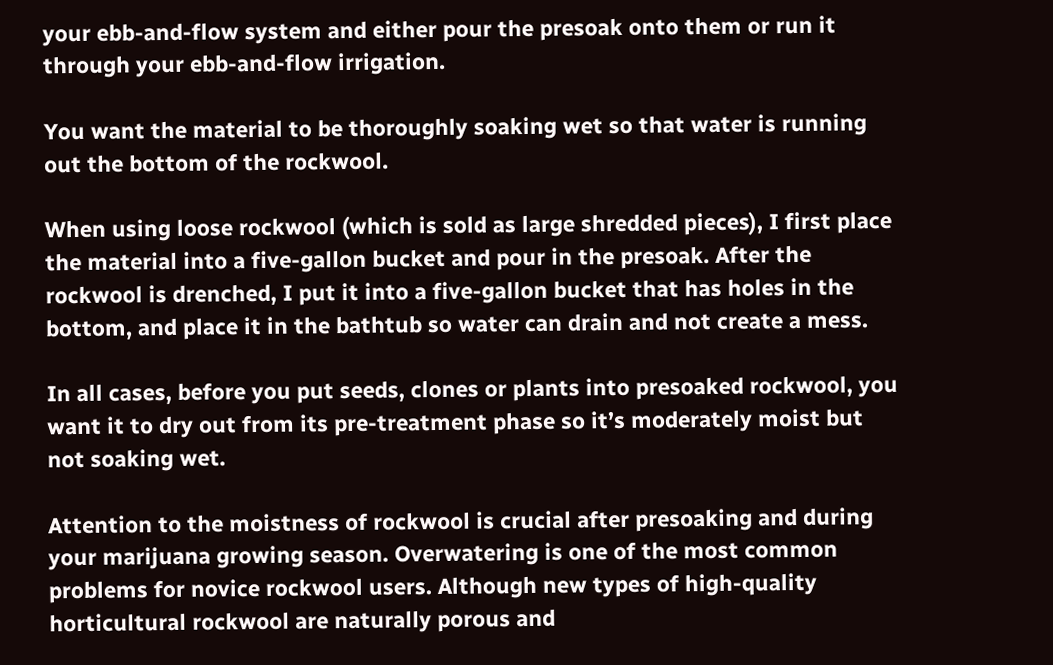your ebb-and-flow system and either pour the presoak onto them or run it through your ebb-and-flow irrigation.

You want the material to be thoroughly soaking wet so that water is running out the bottom of the rockwool.

When using loose rockwool (which is sold as large shredded pieces), I first place the material into a five-gallon bucket and pour in the presoak. After the rockwool is drenched, I put it into a five-gallon bucket that has holes in the bottom, and place it in the bathtub so water can drain and not create a mess.

In all cases, before you put seeds, clones or plants into presoaked rockwool, you want it to dry out from its pre-treatment phase so it’s moderately moist but not soaking wet.

Attention to the moistness of rockwool is crucial after presoaking and during your marijuana growing season. Overwatering is one of the most common problems for novice rockwool users. Although new types of high-quality horticultural rockwool are naturally porous and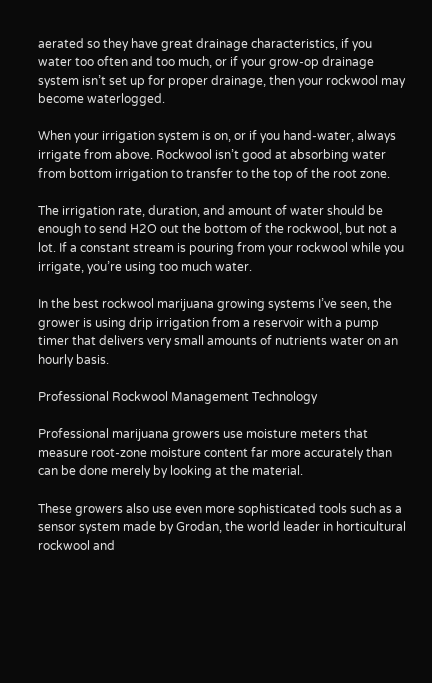aerated so they have great drainage characteristics, if you water too often and too much, or if your grow-op drainage system isn’t set up for proper drainage, then your rockwool may become waterlogged.

When your irrigation system is on, or if you hand-water, always irrigate from above. Rockwool isn’t good at absorbing water from bottom irrigation to transfer to the top of the root zone.

The irrigation rate, duration, and amount of water should be enough to send H2O out the bottom of the rockwool, but not a lot. If a constant stream is pouring from your rockwool while you irrigate, you’re using too much water.

In the best rockwool marijuana growing systems I’ve seen, the grower is using drip irrigation from a reservoir with a pump timer that delivers very small amounts of nutrients water on an hourly basis.

Professional Rockwool Management Technology

Professional marijuana growers use moisture meters that measure root-zone moisture content far more accurately than can be done merely by looking at the material.

These growers also use even more sophisticated tools such as a sensor system made by Grodan, the world leader in horticultural rockwool and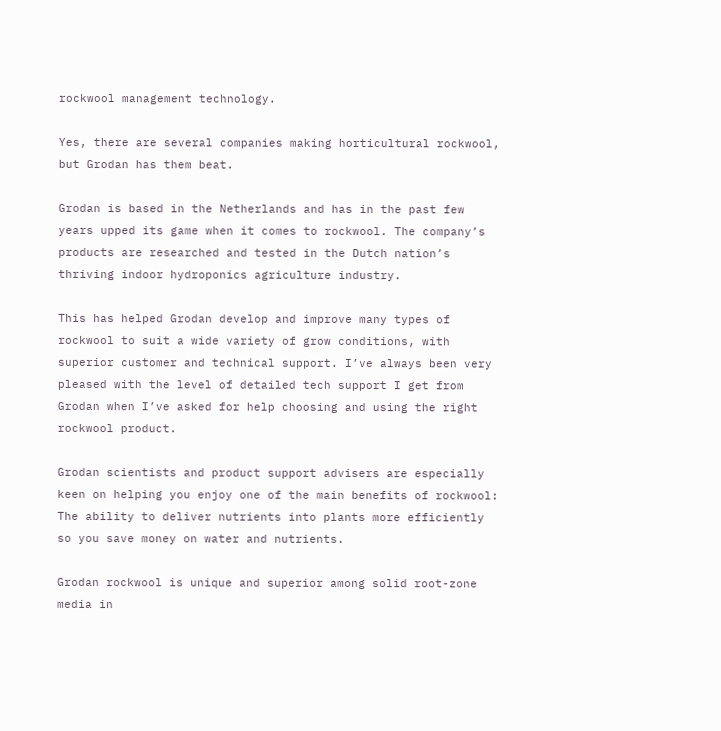rockwool management technology.

Yes, there are several companies making horticultural rockwool, but Grodan has them beat.

Grodan is based in the Netherlands and has in the past few years upped its game when it comes to rockwool. The company’s products are researched and tested in the Dutch nation’s thriving indoor hydroponics agriculture industry.

This has helped Grodan develop and improve many types of rockwool to suit a wide variety of grow conditions, with superior customer and technical support. I’ve always been very pleased with the level of detailed tech support I get from Grodan when I’ve asked for help choosing and using the right rockwool product.

Grodan scientists and product support advisers are especially keen on helping you enjoy one of the main benefits of rockwool: The ability to deliver nutrients into plants more efficiently so you save money on water and nutrients.

Grodan rockwool is unique and superior among solid root-zone media in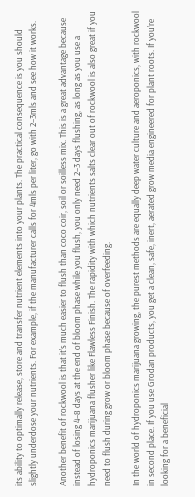its ability to optimally release, store and transfer nutrient elements into your plants. The practical consequence is you should slightly underdose your nutrients. For example, if the manufacturer calls for 4mls per liter, go with 2–3mls and see how it works.

Another benefit of rockwool is that it’s much easier to flush than coco coir, soil or soilless mix. This is a great advantage because instead of losing 4–8 days at the end of bloom phase while you flush, you only need 2–3 days flushing, as long as you use a hydroponics marijuana flusher like Flawless Finish. The rapidity with which nutrients salts clear out of rockwool is also great if you need to flush during grow or bloom phase because of overfeeding.

In the world of hydroponics marijuana growing, the purest methods are equally deep water culture and aeroponics, with rockwool in second place. If you use Grodan products, you get a clean, safe, inert, aerated grow media engineered for plant roots. If you’re looking for a beneficial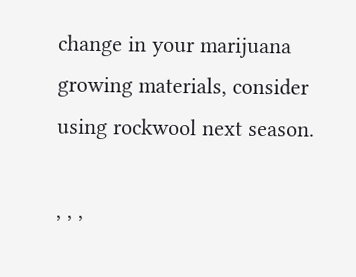change in your marijuana growing materials, consider using rockwool next season.

, , ,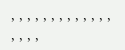, , , , , , , , , , , , , , , , ,